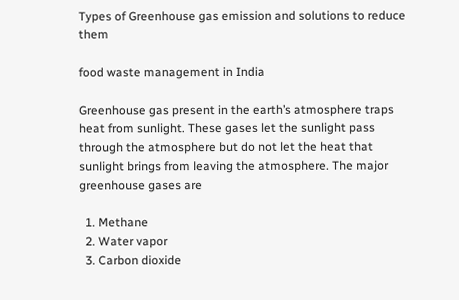Types of Greenhouse gas emission and solutions to reduce them

food waste management in India

Greenhouse gas present in the earth’s atmosphere traps heat from sunlight. These gases let the sunlight pass through the atmosphere but do not let the heat that sunlight brings from leaving the atmosphere. The major greenhouse gases are

  1. Methane
  2. Water vapor
  3. Carbon dioxide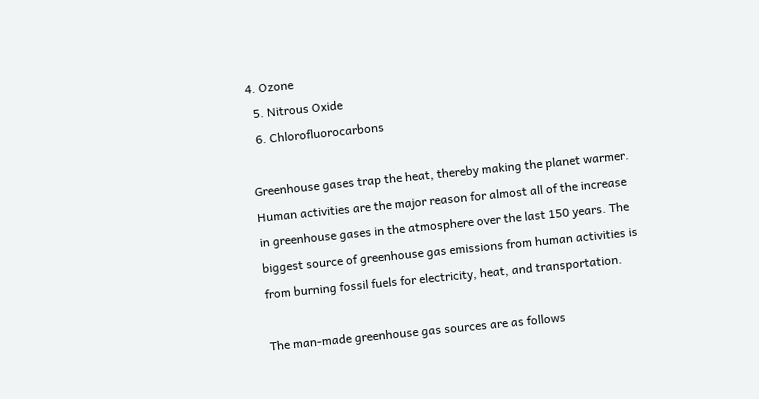4. Ozone
  5. Nitrous Oxide
  6. Chlorofluorocarbons

Greenhouse gases trap the heat, thereby making the planet warmer. Human activities are the major reason for almost all of the increase in greenhouse gases in the atmosphere over the last 150 years. The biggest source of greenhouse gas emissions from human activities is from burning fossil fuels for electricity, heat, and transportation.

The man-made greenhouse gas sources are as follows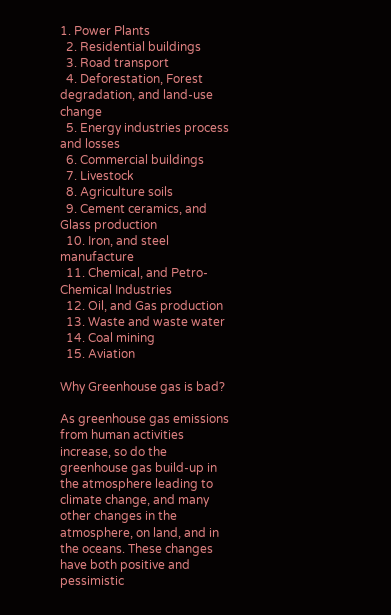1. Power Plants
  2. Residential buildings
  3. Road transport
  4. Deforestation, Forest degradation, and land-use change
  5. Energy industries process and losses
  6. Commercial buildings
  7. Livestock
  8. Agriculture soils
  9. Cement ceramics, and Glass production
  10. Iron, and steel manufacture
  11. Chemical, and Petro-Chemical Industries
  12. Oil, and Gas production
  13. Waste and waste water
  14. Coal mining
  15. Aviation

Why Greenhouse gas is bad?

As greenhouse gas emissions from human activities increase, so do the greenhouse gas build-up in the atmosphere leading to climate change, and many other changes in the atmosphere, on land, and in the oceans. These changes have both positive and pessimistic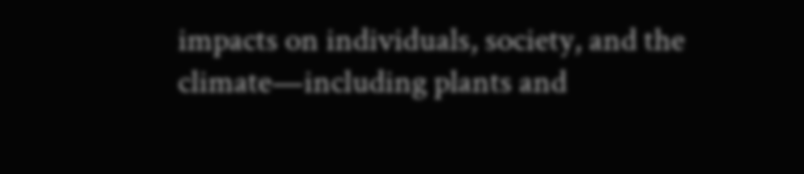impacts on individuals, society, and the climate—including plants and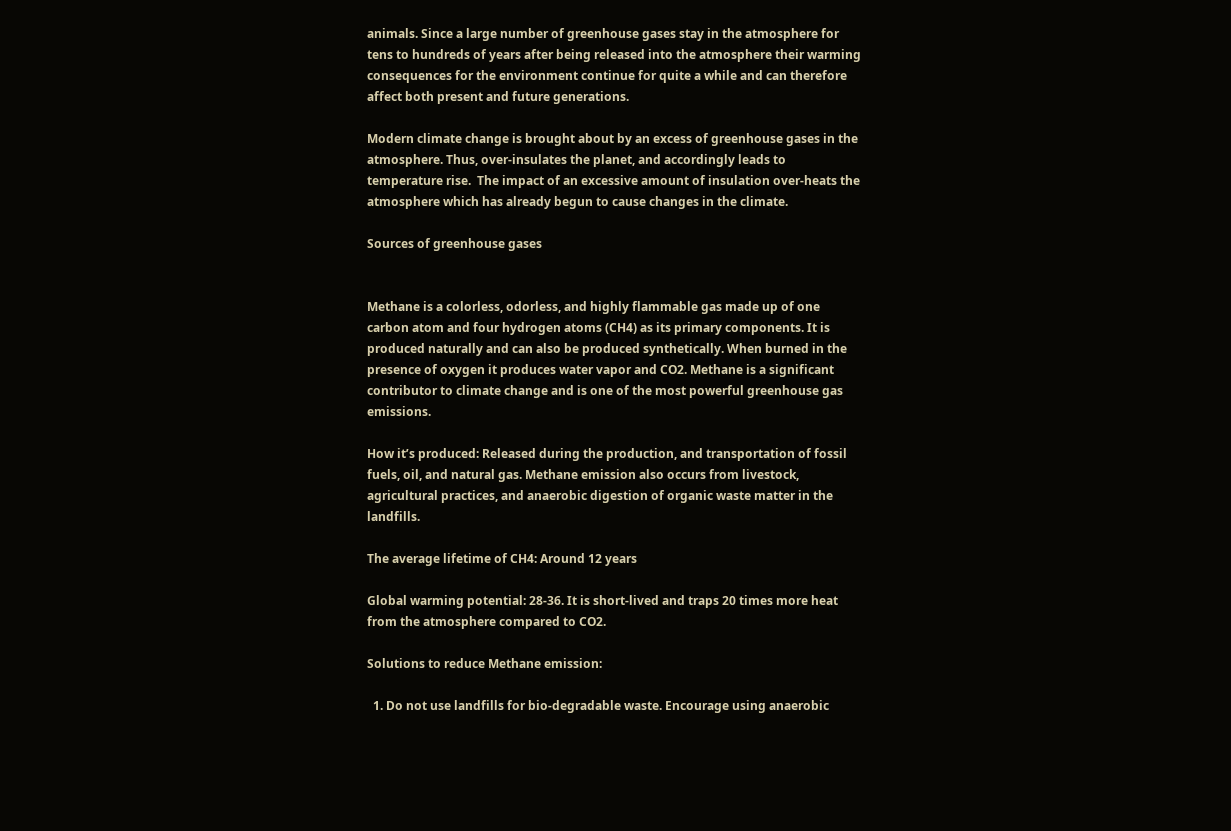animals. Since a large number of greenhouse gases stay in the atmosphere for tens to hundreds of years after being released into the atmosphere their warming consequences for the environment continue for quite a while and can therefore affect both present and future generations.

Modern climate change is brought about by an excess of greenhouse gases in the atmosphere. Thus, over-insulates the planet, and accordingly leads to temperature rise.  The impact of an excessive amount of insulation over-heats the atmosphere which has already begun to cause changes in the climate.

Sources of greenhouse gases


Methane is a colorless, odorless, and highly flammable gas made up of one carbon atom and four hydrogen atoms (CH4) as its primary components. It is produced naturally and can also be produced synthetically. When burned in the presence of oxygen it produces water vapor and CO2. Methane is a significant contributor to climate change and is one of the most powerful greenhouse gas emissions.

How it’s produced: Released during the production, and transportation of fossil fuels, oil, and natural gas. Methane emission also occurs from livestock, agricultural practices, and anaerobic digestion of organic waste matter in the landfills.

The average lifetime of CH4: Around 12 years

Global warming potential: 28-36. It is short-lived and traps 20 times more heat from the atmosphere compared to CO2.

Solutions to reduce Methane emission:

  1. Do not use landfills for bio-degradable waste. Encourage using anaerobic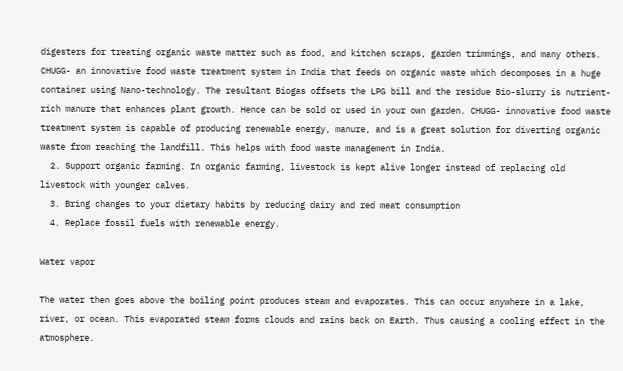digesters for treating organic waste matter such as food, and kitchen scraps, garden trimmings, and many others. CHUGG- an innovative food waste treatment system in India that feeds on organic waste which decomposes in a huge container using Nano-technology. The resultant Biogas offsets the LPG bill and the residue Bio-slurry is nutrient-rich manure that enhances plant growth. Hence can be sold or used in your own garden. CHUGG- innovative food waste treatment system is capable of producing renewable energy, manure, and is a great solution for diverting organic waste from reaching the landfill. This helps with food waste management in India.
  2. Support organic farming. In organic farming, livestock is kept alive longer instead of replacing old livestock with younger calves.
  3. Bring changes to your dietary habits by reducing dairy and red meat consumption
  4. Replace fossil fuels with renewable energy.

Water vapor

The water then goes above the boiling point produces steam and evaporates. This can occur anywhere in a lake, river, or ocean. This evaporated steam forms clouds and rains back on Earth. Thus causing a cooling effect in the atmosphere.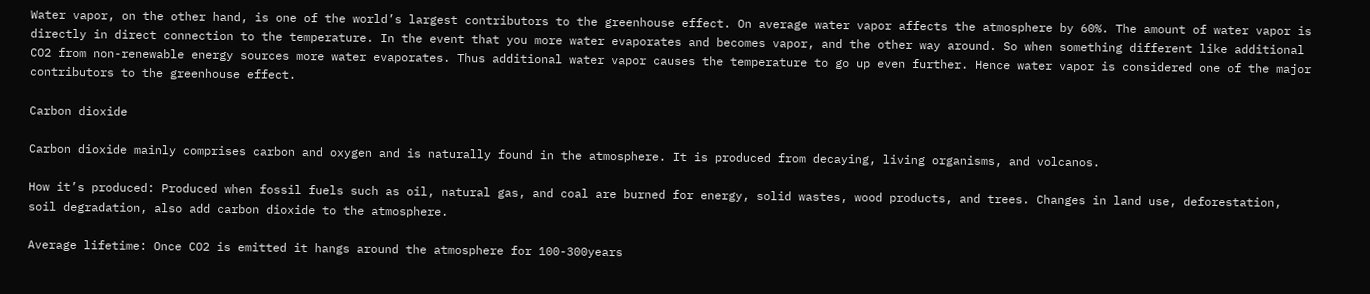Water vapor, on the other hand, is one of the world’s largest contributors to the greenhouse effect. On average water vapor affects the atmosphere by 60%. The amount of water vapor is directly in direct connection to the temperature. In the event that you more water evaporates and becomes vapor, and the other way around. So when something different like additional CO2 from non-renewable energy sources more water evaporates. Thus additional water vapor causes the temperature to go up even further. Hence water vapor is considered one of the major contributors to the greenhouse effect.

Carbon dioxide

Carbon dioxide mainly comprises carbon and oxygen and is naturally found in the atmosphere. It is produced from decaying, living organisms, and volcanos.

How it’s produced: Produced when fossil fuels such as oil, natural gas, and coal are burned for energy, solid wastes, wood products, and trees. Changes in land use, deforestation, soil degradation, also add carbon dioxide to the atmosphere.

Average lifetime: Once CO2 is emitted it hangs around the atmosphere for 100-300years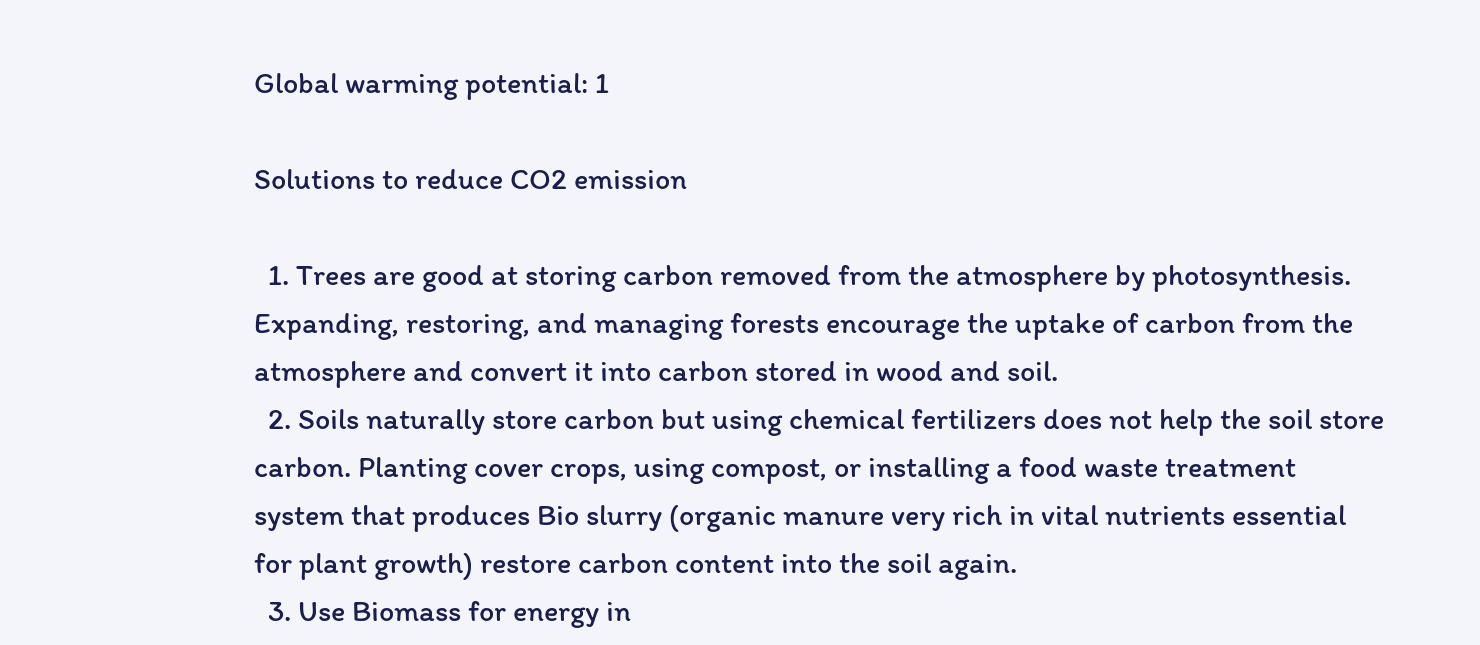Global warming potential: 1

Solutions to reduce CO2 emission

  1. Trees are good at storing carbon removed from the atmosphere by photosynthesis. Expanding, restoring, and managing forests encourage the uptake of carbon from the atmosphere and convert it into carbon stored in wood and soil.
  2. Soils naturally store carbon but using chemical fertilizers does not help the soil store carbon. Planting cover crops, using compost, or installing a food waste treatment system that produces Bio slurry (organic manure very rich in vital nutrients essential for plant growth) restore carbon content into the soil again.
  3. Use Biomass for energy in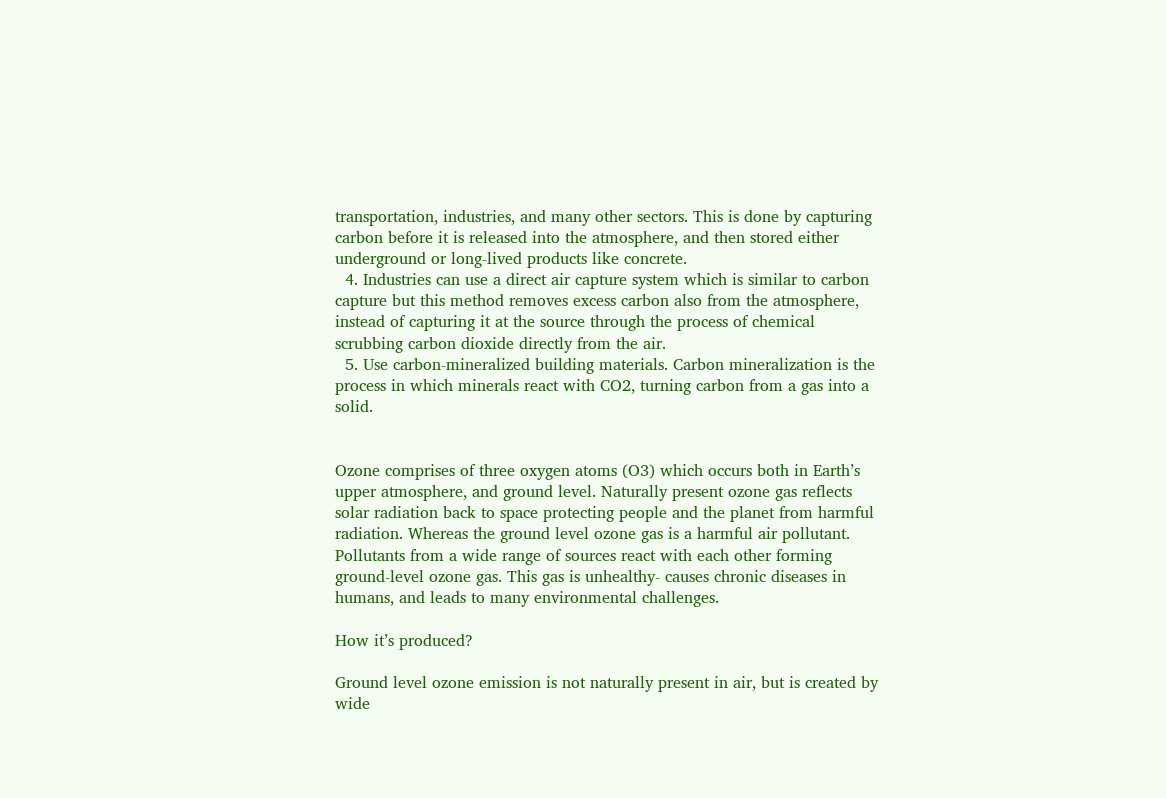transportation, industries, and many other sectors. This is done by capturing carbon before it is released into the atmosphere, and then stored either underground or long-lived products like concrete.
  4. Industries can use a direct air capture system which is similar to carbon capture but this method removes excess carbon also from the atmosphere, instead of capturing it at the source through the process of chemical scrubbing carbon dioxide directly from the air.
  5. Use carbon-mineralized building materials. Carbon mineralization is the process in which minerals react with CO2, turning carbon from a gas into a solid.


Ozone comprises of three oxygen atoms (O3) which occurs both in Earth’s upper atmosphere, and ground level. Naturally present ozone gas reflects solar radiation back to space protecting people and the planet from harmful radiation. Whereas the ground level ozone gas is a harmful air pollutant. Pollutants from a wide range of sources react with each other forming ground-level ozone gas. This gas is unhealthy- causes chronic diseases in humans, and leads to many environmental challenges.

How it’s produced?

Ground level ozone emission is not naturally present in air, but is created by wide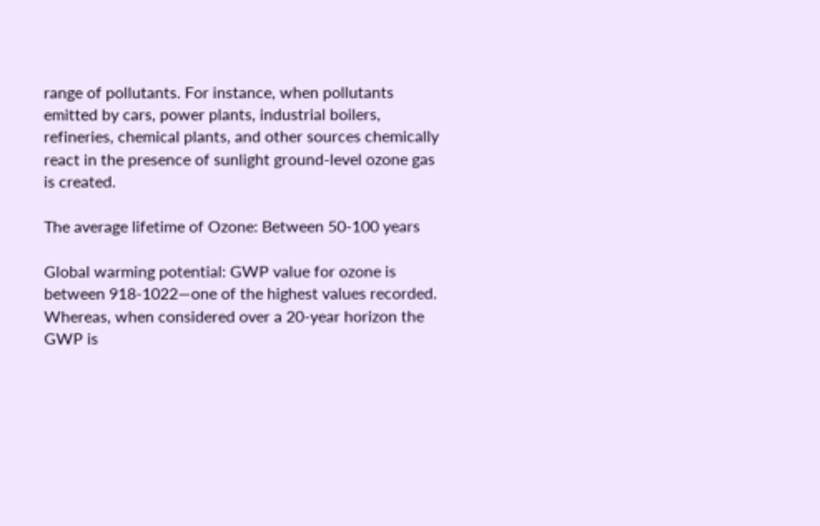range of pollutants. For instance, when pollutants emitted by cars, power plants, industrial boilers, refineries, chemical plants, and other sources chemically react in the presence of sunlight ground-level ozone gas is created.

The average lifetime of Ozone: Between 50-100 years

Global warming potential: GWP value for ozone is between 918-1022—one of the highest values recorded. Whereas, when considered over a 20-year horizon the GWP is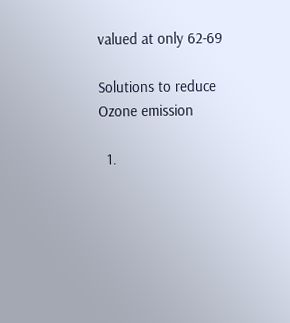valued at only 62-69

Solutions to reduce Ozone emission

  1.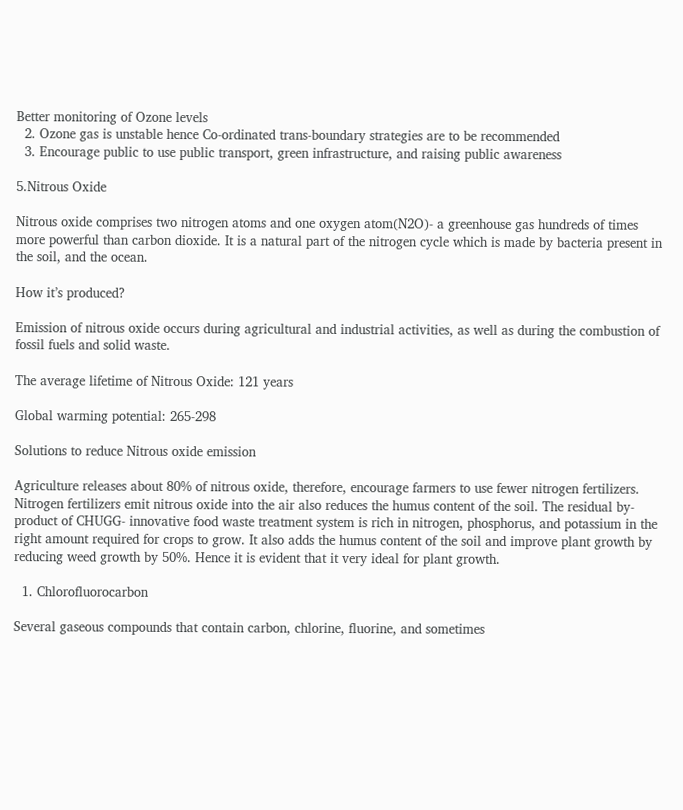Better monitoring of Ozone levels
  2. Ozone gas is unstable hence Co-ordinated trans-boundary strategies are to be recommended
  3. Encourage public to use public transport, green infrastructure, and raising public awareness

5.Nitrous Oxide

Nitrous oxide comprises two nitrogen atoms and one oxygen atom(N2O)- a greenhouse gas hundreds of times more powerful than carbon dioxide. It is a natural part of the nitrogen cycle which is made by bacteria present in the soil, and the ocean.

How it’s produced?

Emission of nitrous oxide occurs during agricultural and industrial activities, as well as during the combustion of fossil fuels and solid waste.

The average lifetime of Nitrous Oxide: 121 years

Global warming potential: 265-298

Solutions to reduce Nitrous oxide emission

Agriculture releases about 80% of nitrous oxide, therefore, encourage farmers to use fewer nitrogen fertilizers. Nitrogen fertilizers emit nitrous oxide into the air also reduces the humus content of the soil. The residual by-product of CHUGG- innovative food waste treatment system is rich in nitrogen, phosphorus, and potassium in the right amount required for crops to grow. It also adds the humus content of the soil and improve plant growth by reducing weed growth by 50%. Hence it is evident that it very ideal for plant growth.

  1. Chlorofluorocarbon

Several gaseous compounds that contain carbon, chlorine, fluorine, and sometimes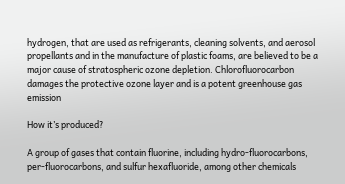hydrogen, that are used as refrigerants, cleaning solvents, and aerosol propellants and in the manufacture of plastic foams, are believed to be a major cause of stratospheric ozone depletion. Chlorofluorocarbon damages the protective ozone layer and is a potent greenhouse gas emission

How it’s produced?

A group of gases that contain fluorine, including hydro-fluorocarbons, per-fluorocarbons, and sulfur hexafluoride, among other chemicals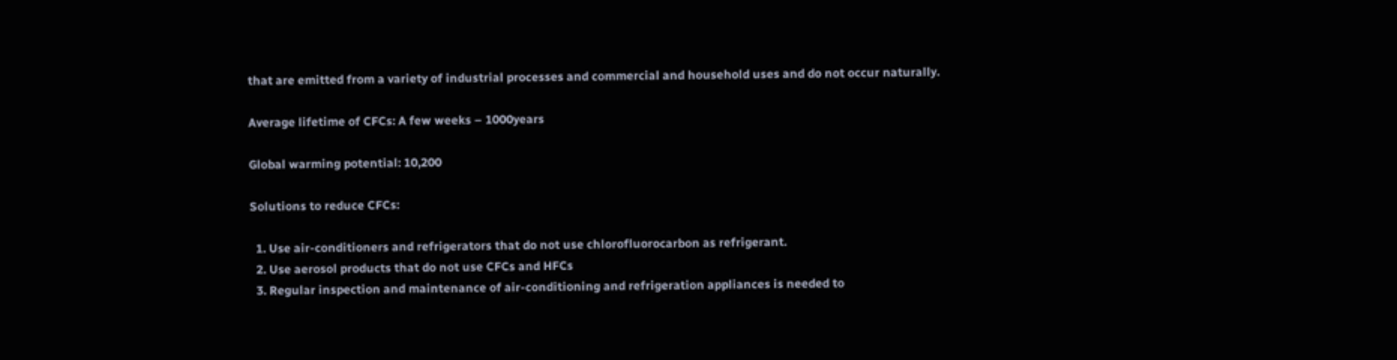that are emitted from a variety of industrial processes and commercial and household uses and do not occur naturally.

Average lifetime of CFCs: A few weeks – 1000years

Global warming potential: 10,200

Solutions to reduce CFCs:

  1. Use air-conditioners and refrigerators that do not use chlorofluorocarbon as refrigerant.
  2. Use aerosol products that do not use CFCs and HFCs
  3. Regular inspection and maintenance of air-conditioning and refrigeration appliances is needed to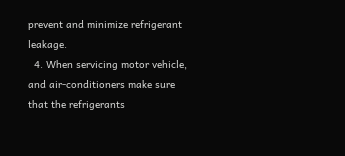prevent and minimize refrigerant leakage.
  4. When servicing motor vehicle, and air-conditioners make sure that the refrigerants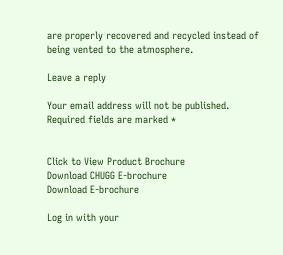are properly recovered and recycled instead of being vented to the atmosphere.

Leave a reply

Your email address will not be published. Required fields are marked *


Click to View Product Brochure
Download CHUGG E-brochure
Download E-brochure

Log in with your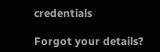credentials

Forgot your details?